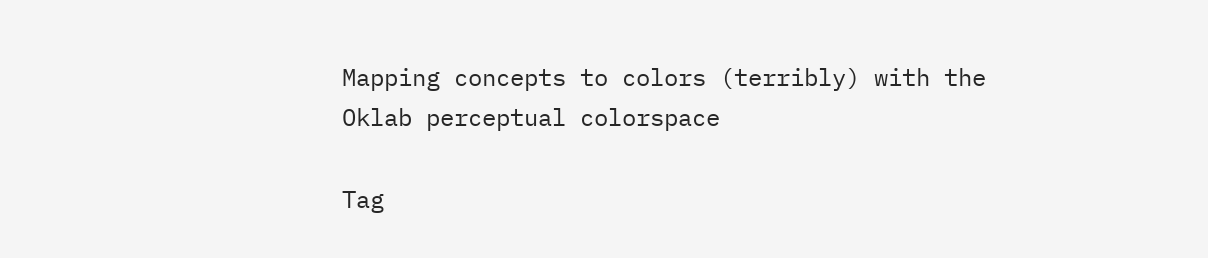Mapping concepts to colors (terribly) with the Oklab perceptual colorspace

Tag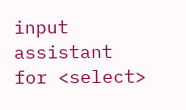input assistant for <select>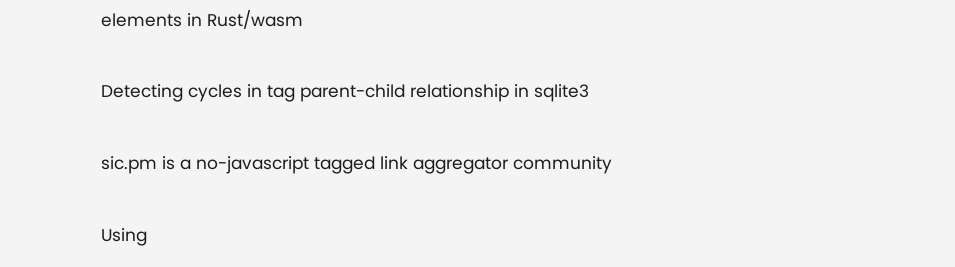elements in Rust/wasm

Detecting cycles in tag parent-child relationship in sqlite3

sic.pm is a no-javascript tagged link aggregator community

Using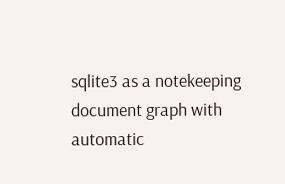sqlite3 as a notekeeping document graph with automatic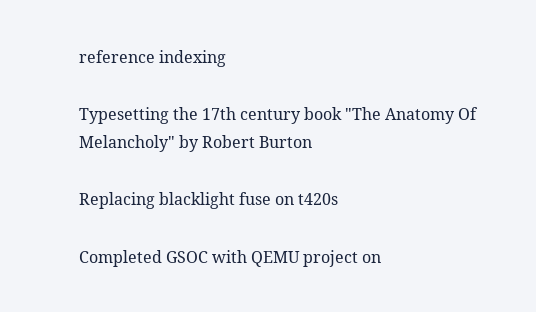reference indexing

Typesetting the 17th century book "The Anatomy Of Melancholy" by Robert Burton

Replacing blacklight fuse on t420s

Completed GSOC with QEMU project on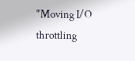"Moving I/O throttling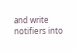and write notifiers into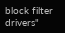block filter drivers"